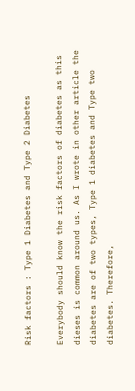Risk factors : Type 1 Diabetes and Type 2 Diabetes

Everybody should know the risk factors of diabetes as this dieses is common around us. As I wrote in other article the diabetes are of two types, Type 1 diabetes and Type two diabetes. Therefore,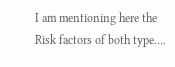I am mentioning here the Risk factors of both type….